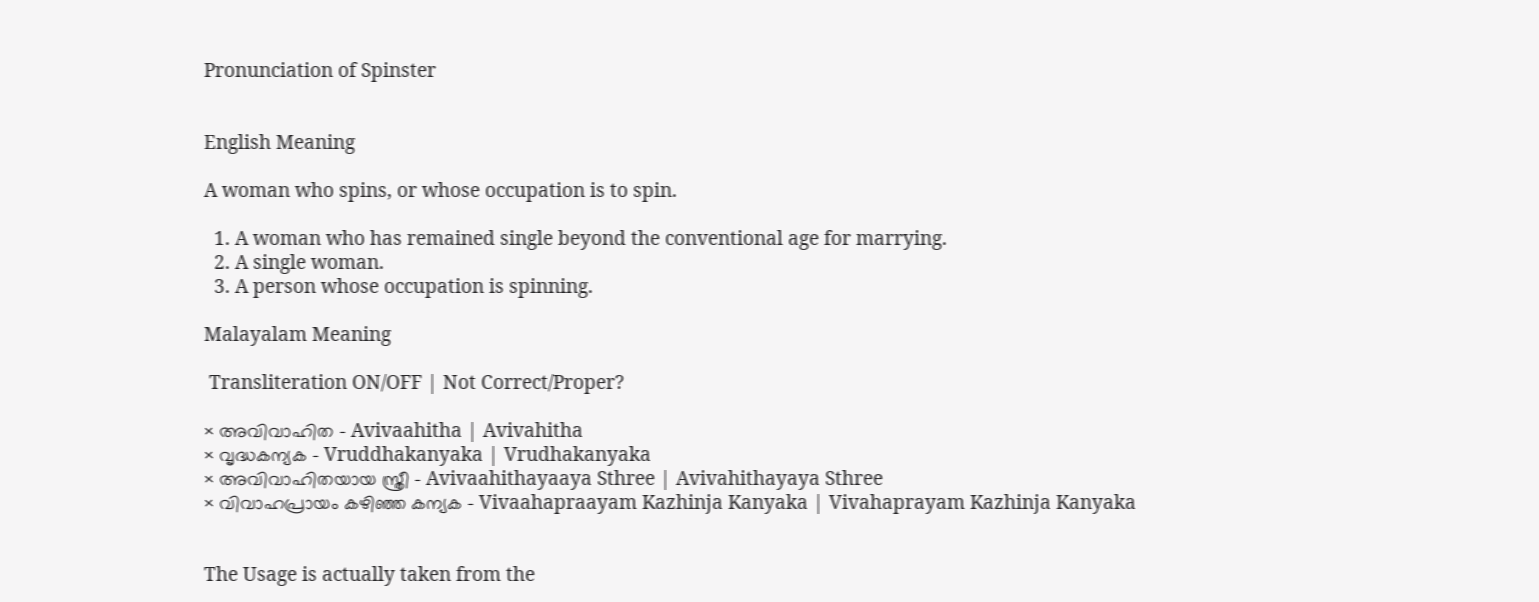Pronunciation of Spinster


English Meaning

A woman who spins, or whose occupation is to spin.

  1. A woman who has remained single beyond the conventional age for marrying.
  2. A single woman.
  3. A person whose occupation is spinning.

Malayalam Meaning

 Transliteration ON/OFF | Not Correct/Proper?

× അവിവാഹിത - Avivaahitha | Avivahitha
× വൃദ്ധകന്യക - Vruddhakanyaka | Vrudhakanyaka
× അവിവാഹിതയായ സ്ത്രീ - Avivaahithayaaya Sthree | Avivahithayaya Sthree
× വിവാഹപ്രായം കഴിഞ്ഞ കന്യക - Vivaahapraayam Kazhinja Kanyaka | Vivahaprayam Kazhinja Kanyaka


The Usage is actually taken from the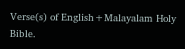Verse(s) of English+Malayalam Holy Bible.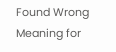Found Wrong Meaning for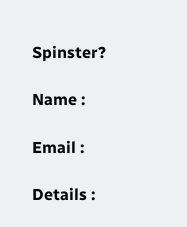Spinster?

Name :

Email :

Details :